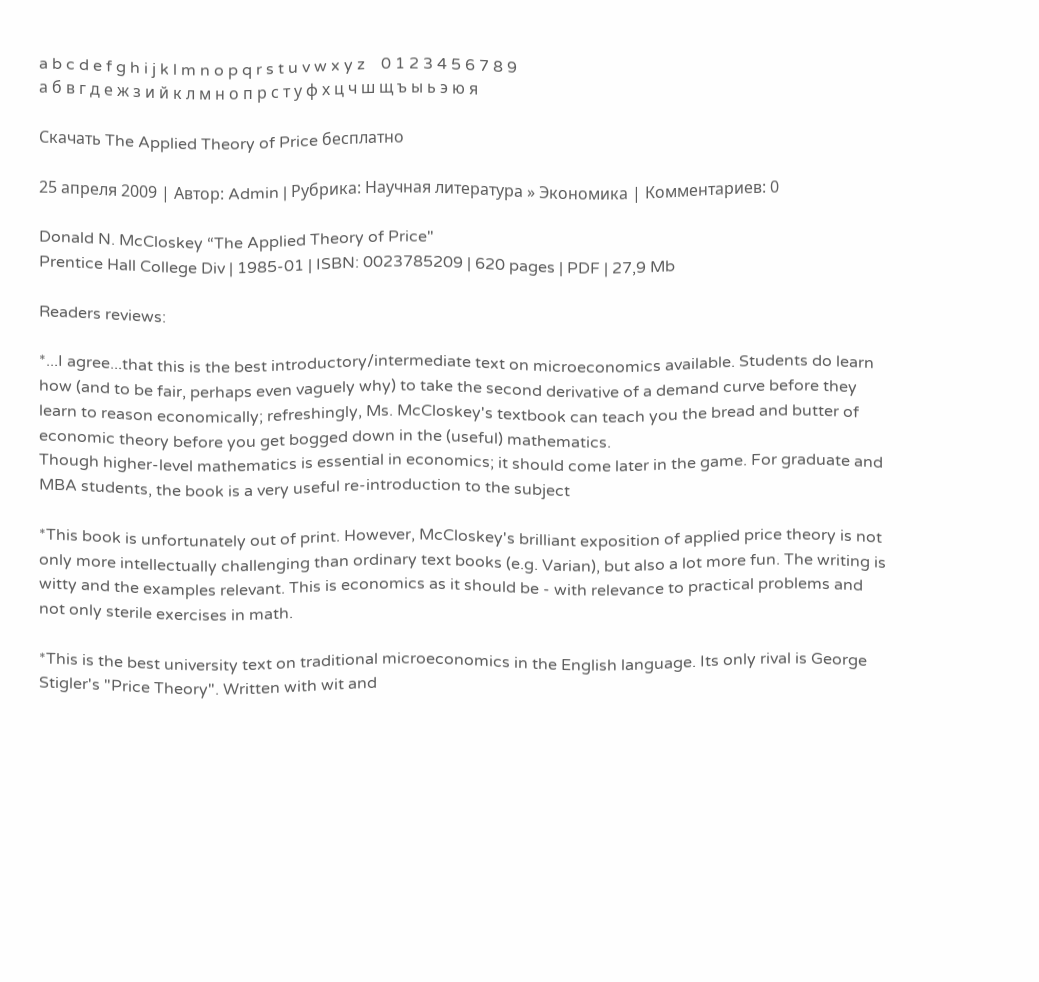a b c d e f g h i j k l m n o p q r s t u v w x y z    0 1 2 3 4 5 6 7 8 9
а б в г д е ж з и й к л м н о п р с т у ф х ц ч ш щ ъ ы ь э ю я

Скачать The Applied Theory of Price бесплатно

25 апреля 2009 | Автор: Admin | Рубрика: Научная литература » Экономика | Комментариев: 0

Donald N. McCloskey “The Applied Theory of Price"
Prentice Hall College Div | 1985-01 | ISBN: 0023785209 | 620 pages | PDF | 27,9 Mb

Readers reviews:

*...I agree...that this is the best introductory/intermediate text on microeconomics available. Students do learn how (and to be fair, perhaps even vaguely why) to take the second derivative of a demand curve before they learn to reason economically; refreshingly, Ms. McCloskey's textbook can teach you the bread and butter of economic theory before you get bogged down in the (useful) mathematics.
Though higher-level mathematics is essential in economics; it should come later in the game. For graduate and MBA students, the book is a very useful re-introduction to the subject

*This book is unfortunately out of print. However, McCloskey's brilliant exposition of applied price theory is not only more intellectually challenging than ordinary text books (e.g. Varian), but also a lot more fun. The writing is witty and the examples relevant. This is economics as it should be - with relevance to practical problems and not only sterile exercises in math.

*This is the best university text on traditional microeconomics in the English language. Its only rival is George Stigler's "Price Theory". Written with wit and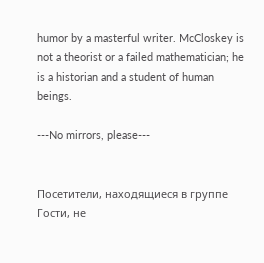humor by a masterful writer. McCloskey is not a theorist or a failed mathematician; he is a historian and a student of human beings.

---No mirrors, please---


Посетители, находящиеся в группе Гости, не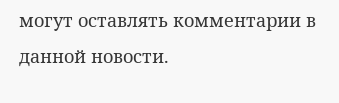могут оставлять комментарии в данной новости.